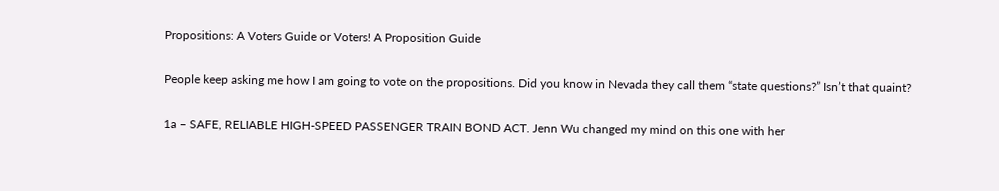Propositions: A Voters Guide or Voters! A Proposition Guide

People keep asking me how I am going to vote on the propositions. Did you know in Nevada they call them “state questions?” Isn’t that quaint?

1a – SAFE, RELIABLE HIGH-SPEED PASSENGER TRAIN BOND ACT. Jenn Wu changed my mind on this one with her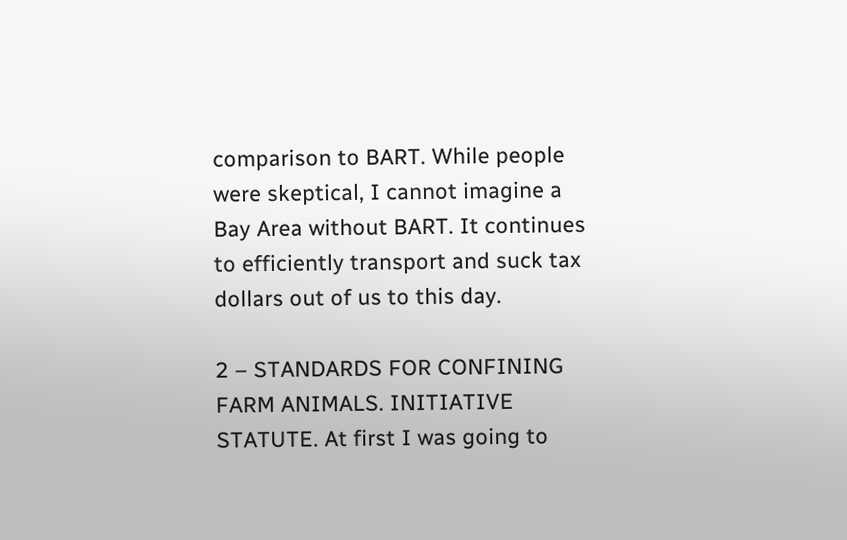comparison to BART. While people were skeptical, I cannot imagine a Bay Area without BART. It continues to efficiently transport and suck tax dollars out of us to this day.

2 – STANDARDS FOR CONFINING FARM ANIMALS. INITIATIVE STATUTE. At first I was going to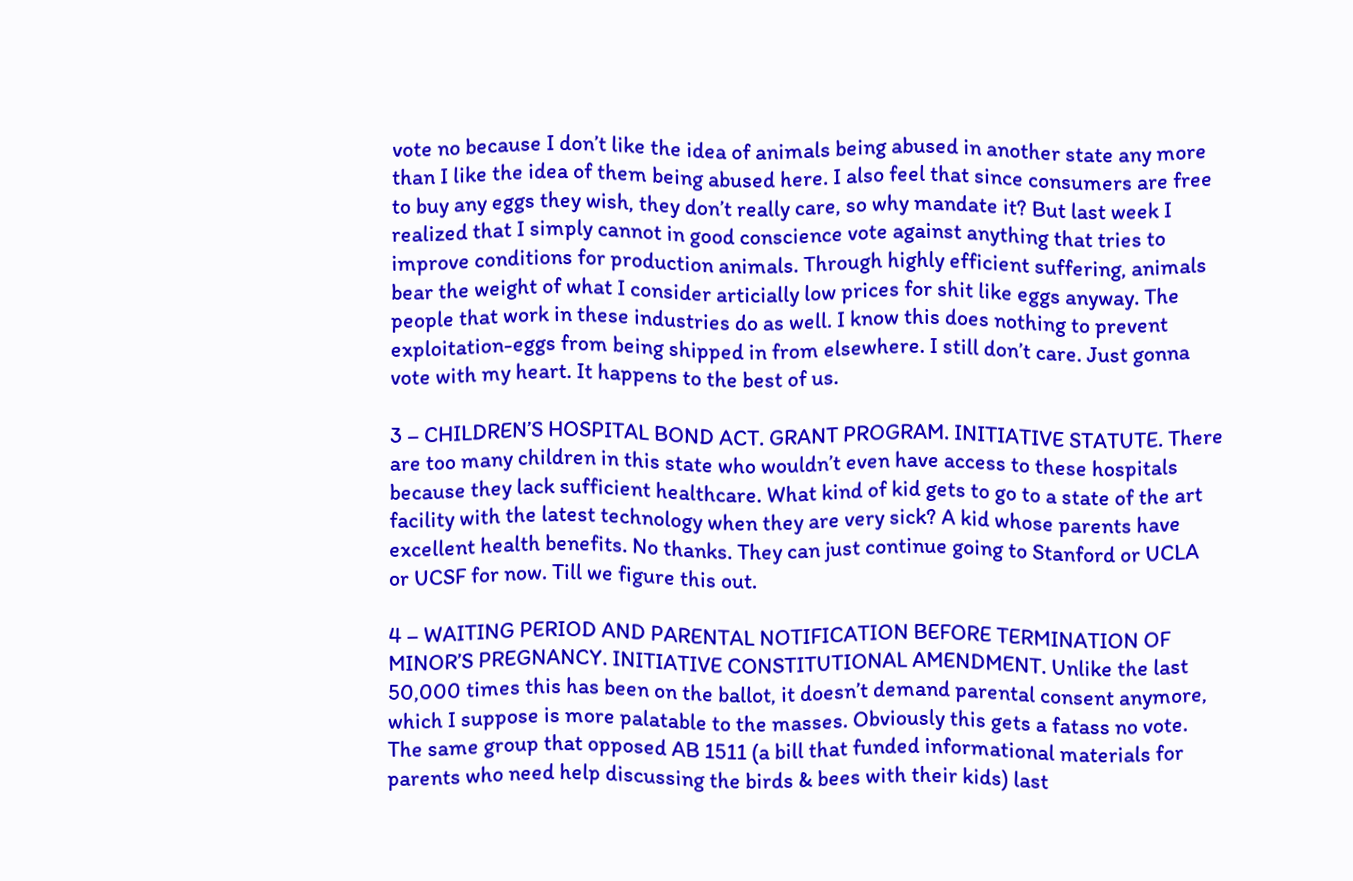vote no because I don’t like the idea of animals being abused in another state any more than I like the idea of them being abused here. I also feel that since consumers are free to buy any eggs they wish, they don’t really care, so why mandate it? But last week I realized that I simply cannot in good conscience vote against anything that tries to improve conditions for production animals. Through highly efficient suffering, animals bear the weight of what I consider articially low prices for shit like eggs anyway. The people that work in these industries do as well. I know this does nothing to prevent exploitation-eggs from being shipped in from elsewhere. I still don’t care. Just gonna vote with my heart. It happens to the best of us.

3 – CHILDREN’S HOSPITAL BOND ACT. GRANT PROGRAM. INITIATIVE STATUTE. There are too many children in this state who wouldn’t even have access to these hospitals because they lack sufficient healthcare. What kind of kid gets to go to a state of the art facility with the latest technology when they are very sick? A kid whose parents have excellent health benefits. No thanks. They can just continue going to Stanford or UCLA or UCSF for now. Till we figure this out.

4 – WAITING PERIOD AND PARENTAL NOTIFICATION BEFORE TERMINATION OF MINOR’S PREGNANCY. INITIATIVE CONSTITUTIONAL AMENDMENT. Unlike the last 50,000 times this has been on the ballot, it doesn’t demand parental consent anymore, which I suppose is more palatable to the masses. Obviously this gets a fatass no vote. The same group that opposed AB 1511 (a bill that funded informational materials for parents who need help discussing the birds & bees with their kids) last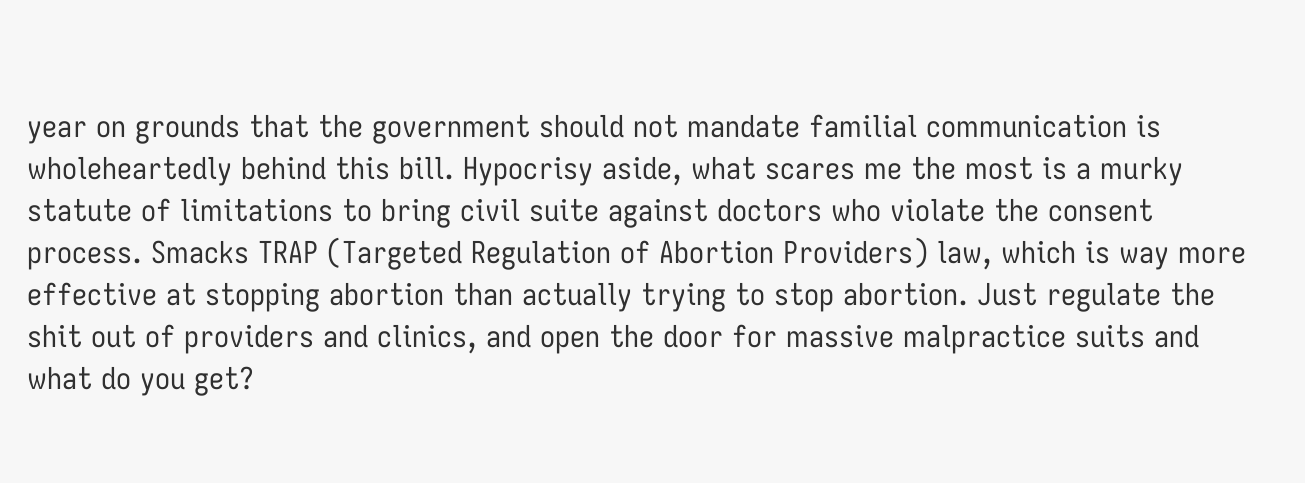year on grounds that the government should not mandate familial communication is wholeheartedly behind this bill. Hypocrisy aside, what scares me the most is a murky statute of limitations to bring civil suite against doctors who violate the consent process. Smacks TRAP (Targeted Regulation of Abortion Providers) law, which is way more effective at stopping abortion than actually trying to stop abortion. Just regulate the shit out of providers and clinics, and open the door for massive malpractice suits and what do you get?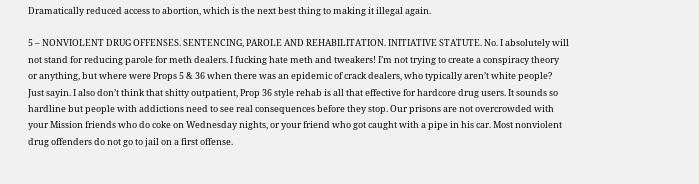Dramatically reduced access to abortion, which is the next best thing to making it illegal again.

5 – NONVIOLENT DRUG OFFENSES. SENTENCING, PAROLE AND REHABILITATION. INITIATIVE STATUTE. No. I absolutely will not stand for reducing parole for meth dealers. I fucking hate meth and tweakers! I’m not trying to create a conspiracy theory or anything, but where were Props 5 & 36 when there was an epidemic of crack dealers, who typically aren’t white people? Just sayin. I also don’t think that shitty outpatient, Prop 36 style rehab is all that effective for hardcore drug users. It sounds so hardline but people with addictions need to see real consequences before they stop. Our prisons are not overcrowded with your Mission friends who do coke on Wednesday nights, or your friend who got caught with a pipe in his car. Most nonviolent drug offenders do not go to jail on a first offense.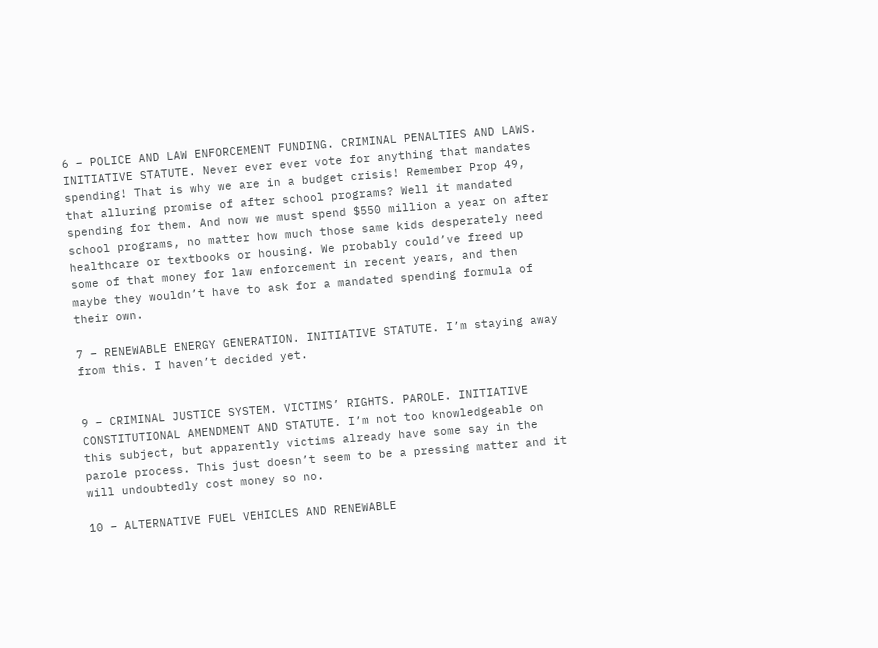6 – POLICE AND LAW ENFORCEMENT FUNDING. CRIMINAL PENALTIES AND LAWS. INITIATIVE STATUTE. Never ever ever vote for anything that mandates spending! That is why we are in a budget crisis! Remember Prop 49, that alluring promise of after school programs? Well it mandated spending for them. And now we must spend $550 million a year on after school programs, no matter how much those same kids desperately need healthcare or textbooks or housing. We probably could’ve freed up some of that money for law enforcement in recent years, and then maybe they wouldn’t have to ask for a mandated spending formula of their own.

7 – RENEWABLE ENERGY GENERATION. INITIATIVE STATUTE. I’m staying away from this. I haven’t decided yet.


9 – CRIMINAL JUSTICE SYSTEM. VICTIMS’ RIGHTS. PAROLE. INITIATIVE CONSTITUTIONAL AMENDMENT AND STATUTE. I’m not too knowledgeable on this subject, but apparently victims already have some say in the parole process. This just doesn’t seem to be a pressing matter and it will undoubtedly cost money so no.

10 – ALTERNATIVE FUEL VEHICLES AND RENEWABLE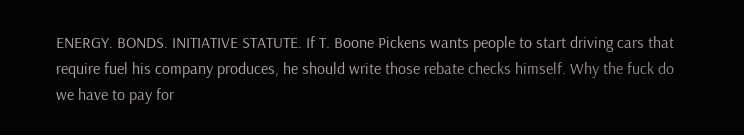ENERGY. BONDS. INITIATIVE STATUTE. If T. Boone Pickens wants people to start driving cars that require fuel his company produces, he should write those rebate checks himself. Why the fuck do we have to pay for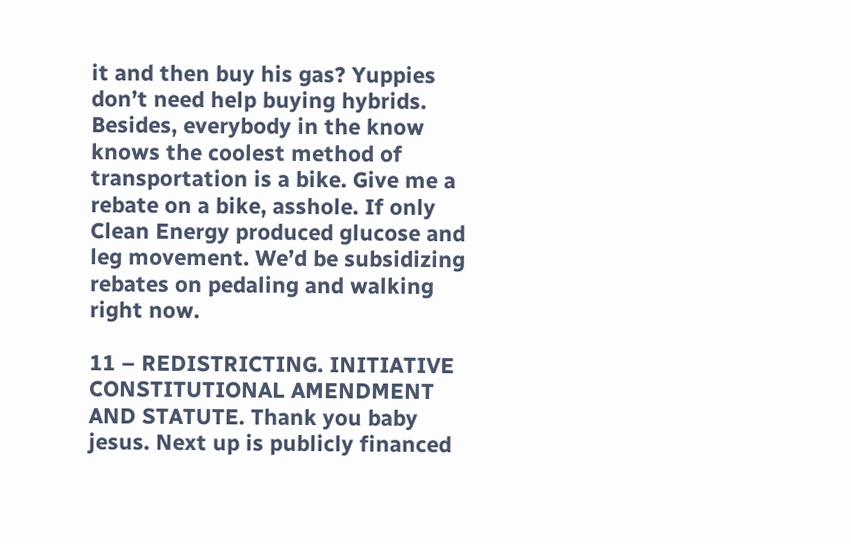it and then buy his gas? Yuppies don’t need help buying hybrids. Besides, everybody in the know knows the coolest method of transportation is a bike. Give me a rebate on a bike, asshole. If only Clean Energy produced glucose and leg movement. We’d be subsidizing rebates on pedaling and walking right now.

11 – REDISTRICTING. INITIATIVE CONSTITUTIONAL AMENDMENT AND STATUTE. Thank you baby jesus. Next up is publicly financed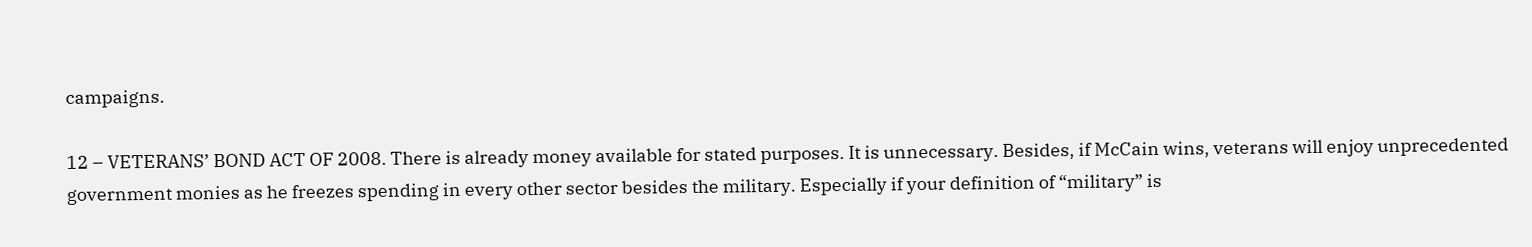campaigns.

12 – VETERANS’ BOND ACT OF 2008. There is already money available for stated purposes. It is unnecessary. Besides, if McCain wins, veterans will enjoy unprecedented government monies as he freezes spending in every other sector besides the military. Especially if your definition of “military” is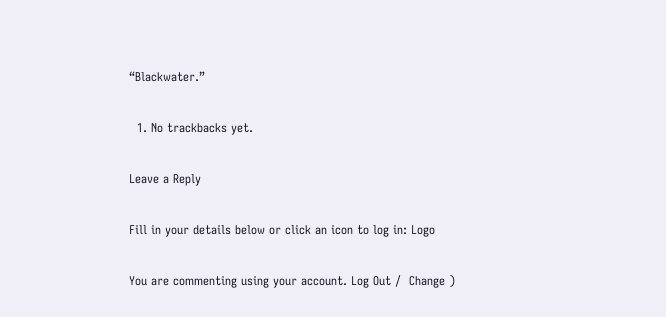“Blackwater.”

  1. No trackbacks yet.

Leave a Reply

Fill in your details below or click an icon to log in: Logo

You are commenting using your account. Log Out /  Change )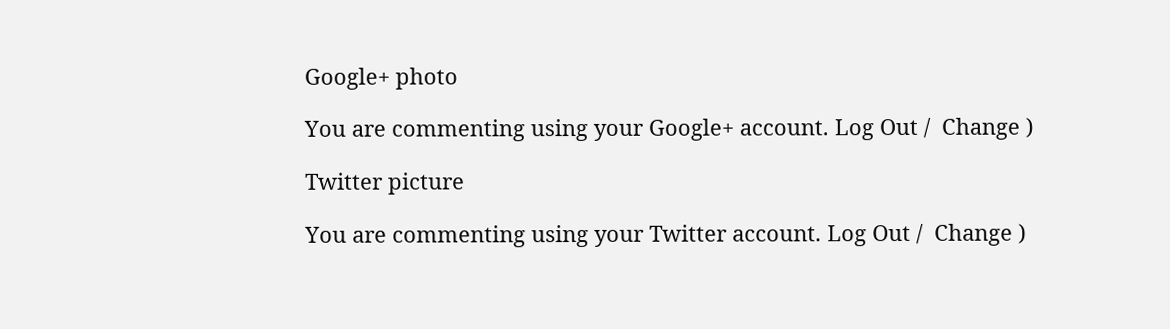Google+ photo

You are commenting using your Google+ account. Log Out /  Change )

Twitter picture

You are commenting using your Twitter account. Log Out /  Change )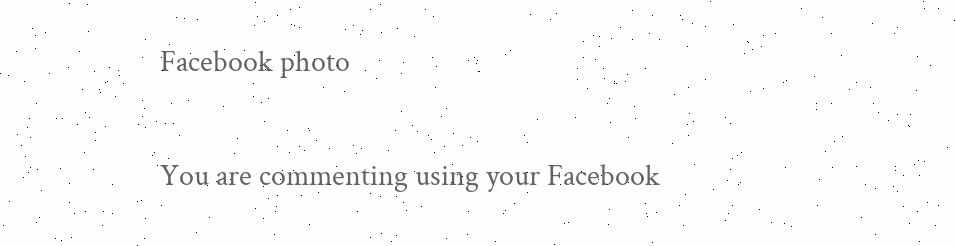Facebook photo

You are commenting using your Facebook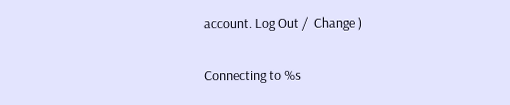account. Log Out /  Change )


Connecting to %s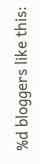%d bloggers like this: